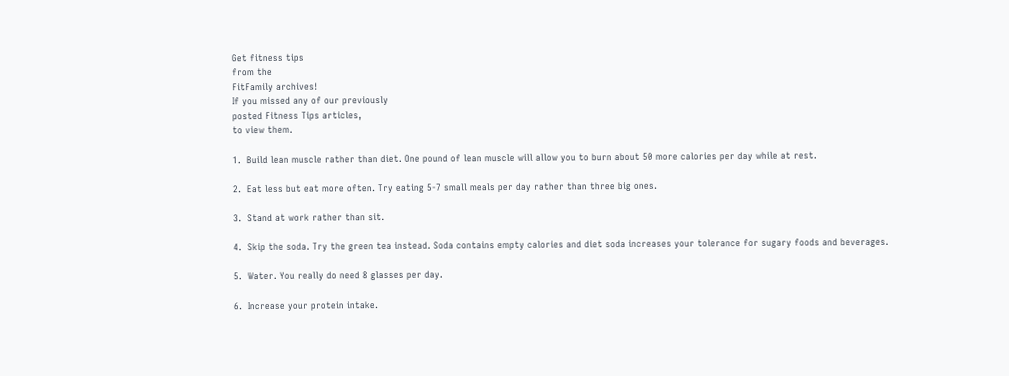Get fitness tips
from the
FitFamily archives!
If you missed any of our previously
posted Fitness Tips articles,
to view them.

1.  Build lean muscle rather than diet. One pound of lean muscle will allow you to burn about 50 more calories per day while at rest.

2.  Eat less but eat more often. Try eating 5-7 small meals per day rather than three big ones.

3.  Stand at work rather than sit.

4.  Skip the soda. Try the green tea instead. Soda contains empty calories and diet soda increases your tolerance for sugary foods and beverages.

5.  Water. You really do need 8 glasses per day.

6.  Increase your protein intake.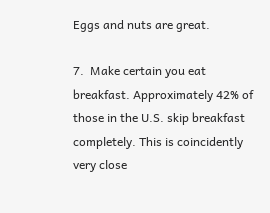Eggs and nuts are great.

7.  Make certain you eat breakfast. Approximately 42% of those in the U.S. skip breakfast completely. This is coincidently very close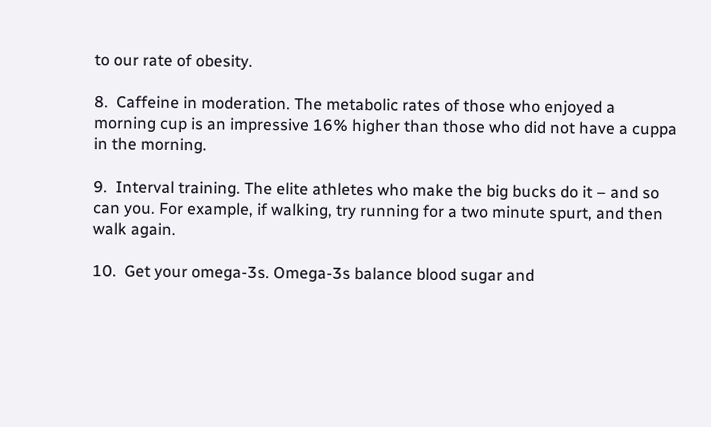to our rate of obesity.

8.  Caffeine in moderation. The metabolic rates of those who enjoyed a morning cup is an impressive 16% higher than those who did not have a cuppa in the morning.

9.  Interval training. The elite athletes who make the big bucks do it – and so can you. For example, if walking, try running for a two minute spurt, and then walk again.

10.  Get your omega-3s. Omega-3s balance blood sugar and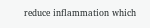reduce inflammation which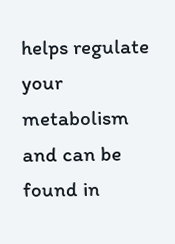helps regulate your metabolism and can be found in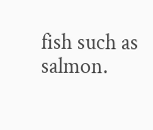fish such as salmon.